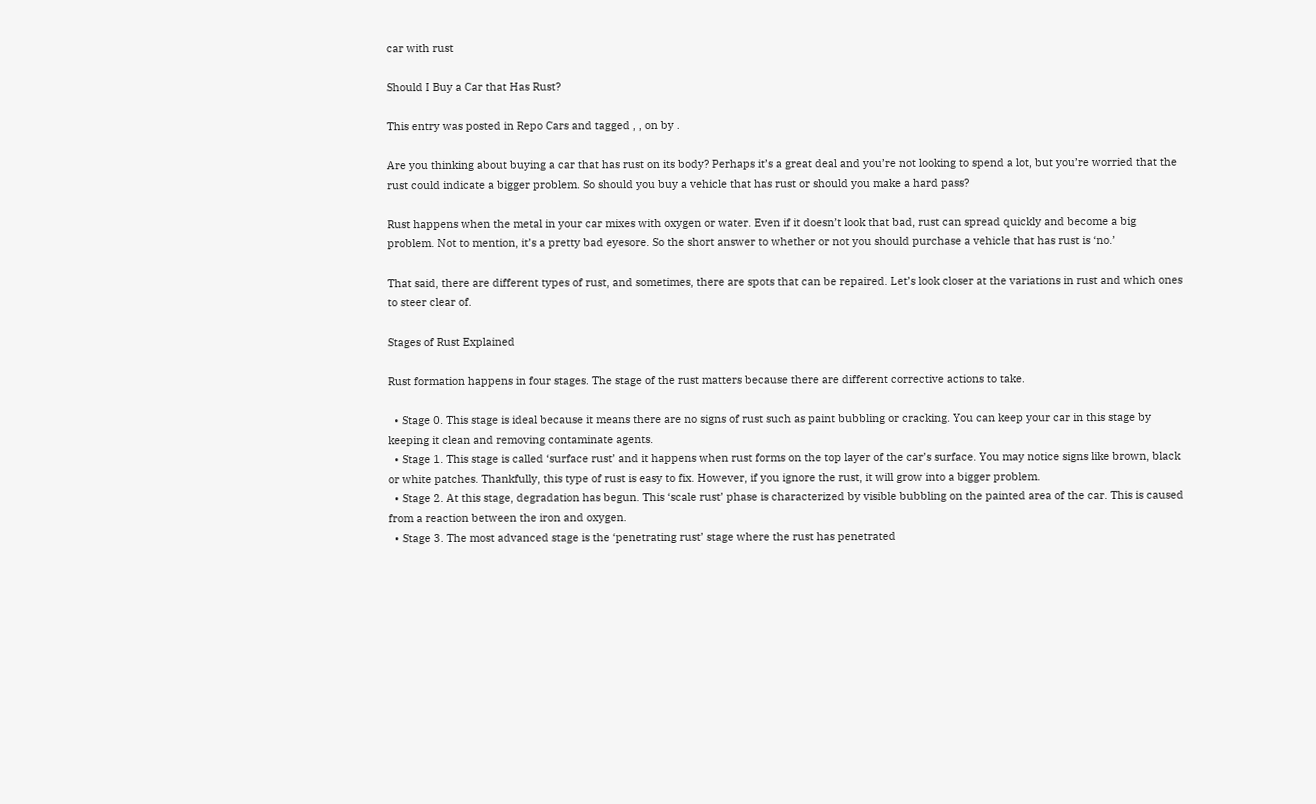car with rust

Should I Buy a Car that Has Rust?

This entry was posted in Repo Cars and tagged , , on by .

Are you thinking about buying a car that has rust on its body? Perhaps it’s a great deal and you’re not looking to spend a lot, but you’re worried that the rust could indicate a bigger problem. So should you buy a vehicle that has rust or should you make a hard pass?

Rust happens when the metal in your car mixes with oxygen or water. Even if it doesn’t look that bad, rust can spread quickly and become a big problem. Not to mention, it’s a pretty bad eyesore. So the short answer to whether or not you should purchase a vehicle that has rust is ‘no.’

That said, there are different types of rust, and sometimes, there are spots that can be repaired. Let’s look closer at the variations in rust and which ones to steer clear of.

Stages of Rust Explained

Rust formation happens in four stages. The stage of the rust matters because there are different corrective actions to take.

  • Stage 0. This stage is ideal because it means there are no signs of rust such as paint bubbling or cracking. You can keep your car in this stage by keeping it clean and removing contaminate agents.
  • Stage 1. This stage is called ‘surface rust’ and it happens when rust forms on the top layer of the car’s surface. You may notice signs like brown, black or white patches. Thankfully, this type of rust is easy to fix. However, if you ignore the rust, it will grow into a bigger problem.
  • Stage 2. At this stage, degradation has begun. This ‘scale rust’ phase is characterized by visible bubbling on the painted area of the car. This is caused from a reaction between the iron and oxygen.
  • Stage 3. The most advanced stage is the ‘penetrating rust’ stage where the rust has penetrated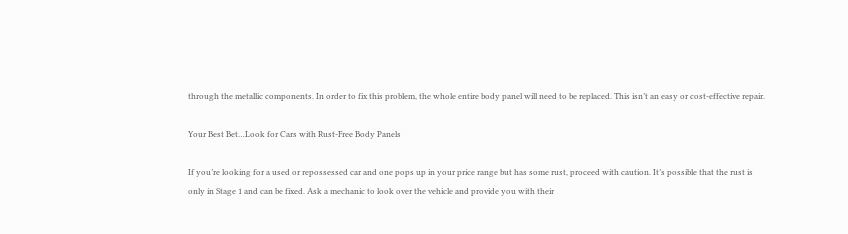through the metallic components. In order to fix this problem, the whole entire body panel will need to be replaced. This isn’t an easy or cost-effective repair.

Your Best Bet…Look for Cars with Rust-Free Body Panels

If you’re looking for a used or repossessed car and one pops up in your price range but has some rust, proceed with caution. It’s possible that the rust is only in Stage 1 and can be fixed. Ask a mechanic to look over the vehicle and provide you with their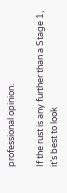professional opinion.

If the rust is any further than a Stage 1, it’s best to look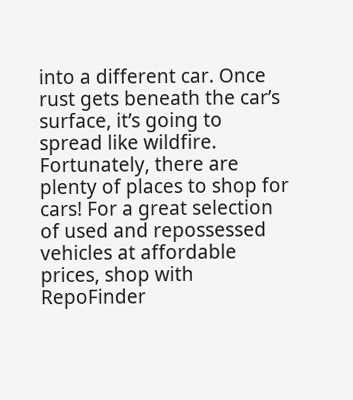into a different car. Once rust gets beneath the car’s surface, it’s going to spread like wildfire. Fortunately, there are plenty of places to shop for cars! For a great selection of used and repossessed vehicles at affordable prices, shop with RepoFinder